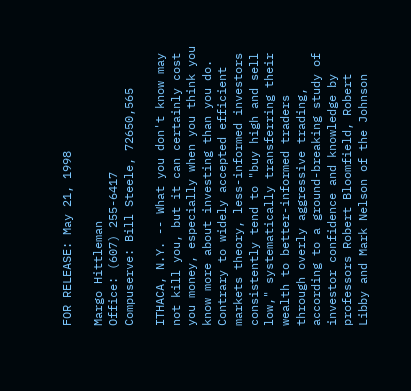FOR RELEASE: May 21, 1998

Margo Hittleman
Office: (607) 255-6417
Compuserve: Bill Steele, 72650,565

ITHACA, N.Y. -- What you don't know may not kill you, but it can certainly cost you money, especially when you think you know more about investing than you do. Contrary to widely accepted efficient markets theory, less-informed investors consistently tend to "buy high and sell low," systematically transferring their wealth to better-informed traders through overly aggressive trading, according to a ground-breaking study of investor confidence and knowledge by professors Robert Bloomfield, Robert Libby and Mark Nelson of the Johnson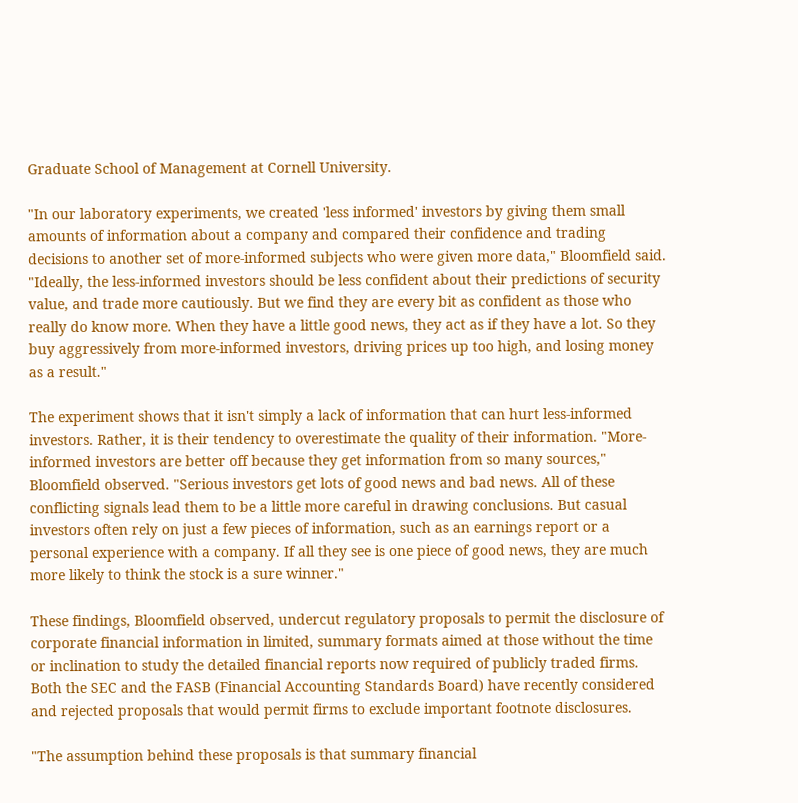Graduate School of Management at Cornell University.

"In our laboratory experiments, we created 'less informed' investors by giving them small amounts of information about a company and compared their confidence and trading decisions to another set of more-informed subjects who were given more data," Bloomfield said. "Ideally, the less-informed investors should be less confident about their predictions of security value, and trade more cautiously. But we find they are every bit as confident as those who really do know more. When they have a little good news, they act as if they have a lot. So they buy aggressively from more-informed investors, driving prices up too high, and losing money as a result."

The experiment shows that it isn't simply a lack of information that can hurt less-informed investors. Rather, it is their tendency to overestimate the quality of their information. "More-informed investors are better off because they get information from so many sources," Bloomfield observed. "Serious investors get lots of good news and bad news. All of these conflicting signals lead them to be a little more careful in drawing conclusions. But casual investors often rely on just a few pieces of information, such as an earnings report or a personal experience with a company. If all they see is one piece of good news, they are much more likely to think the stock is a sure winner."

These findings, Bloomfield observed, undercut regulatory proposals to permit the disclosure of corporate financial information in limited, summary formats aimed at those without the time or inclination to study the detailed financial reports now required of publicly traded firms. Both the SEC and the FASB (Financial Accounting Standards Board) have recently considered and rejected proposals that would permit firms to exclude important footnote disclosures.

"The assumption behind these proposals is that summary financial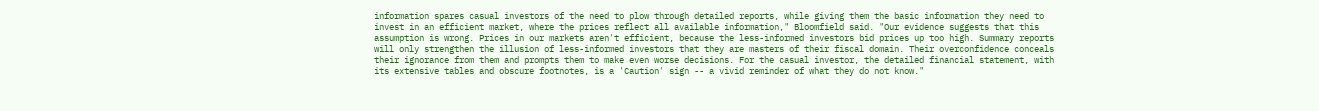information spares casual investors of the need to plow through detailed reports, while giving them the basic information they need to invest in an efficient market, where the prices reflect all available information," Bloomfield said. "Our evidence suggests that this assumption is wrong. Prices in our markets aren't efficient, because the less-informed investors bid prices up too high. Summary reports will only strengthen the illusion of less-informed investors that they are masters of their fiscal domain. Their overconfidence conceals their ignorance from them and prompts them to make even worse decisions. For the casual investor, the detailed financial statement, with its extensive tables and obscure footnotes, is a 'Caution' sign -- a vivid reminder of what they do not know."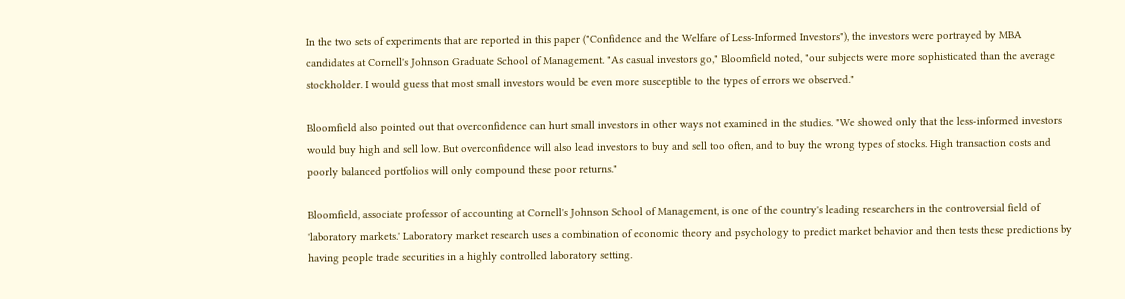In the two sets of experiments that are reported in this paper ("Confidence and the Welfare of Less-Informed Investors"), the investors were portrayed by MBA candidates at Cornell's Johnson Graduate School of Management. "As casual investors go," Bloomfield noted, "our subjects were more sophisticated than the average stockholder. I would guess that most small investors would be even more susceptible to the types of errors we observed."

Bloomfield also pointed out that overconfidence can hurt small investors in other ways not examined in the studies. "We showed only that the less-informed investors would buy high and sell low. But overconfidence will also lead investors to buy and sell too often, and to buy the wrong types of stocks. High transaction costs and poorly balanced portfolios will only compound these poor returns."

Bloomfield, associate professor of accounting at Cornell's Johnson School of Management, is one of the country's leading researchers in the controversial field of 'laboratory markets.' Laboratory market research uses a combination of economic theory and psychology to predict market behavior and then tests these predictions by having people trade securities in a highly controlled laboratory setting.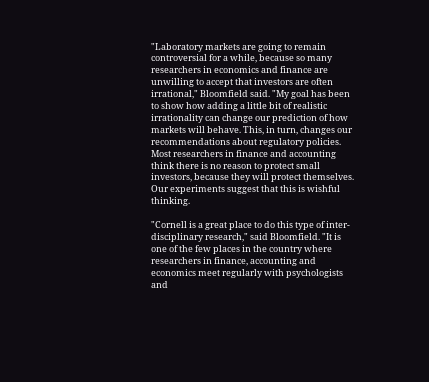"Laboratory markets are going to remain controversial for a while, because so many researchers in economics and finance are unwilling to accept that investors are often irrational," Bloomfield said. "My goal has been to show how adding a little bit of realistic irrationality can change our prediction of how markets will behave. This, in turn, changes our recommendations about regulatory policies. Most researchers in finance and accounting think there is no reason to protect small investors, because they will protect themselves. Our experiments suggest that this is wishful thinking.

"Cornell is a great place to do this type of inter-disciplinary research," said Bloomfield. "It is one of the few places in the country where researchers in finance, accounting and economics meet regularly with psychologists and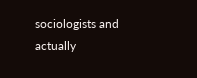sociologists and actually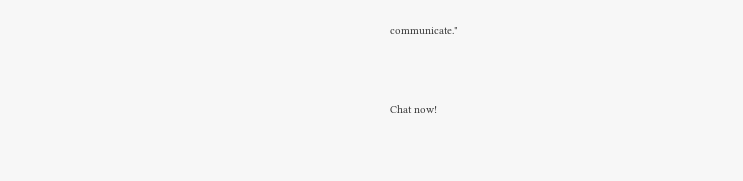communicate."



Chat now!